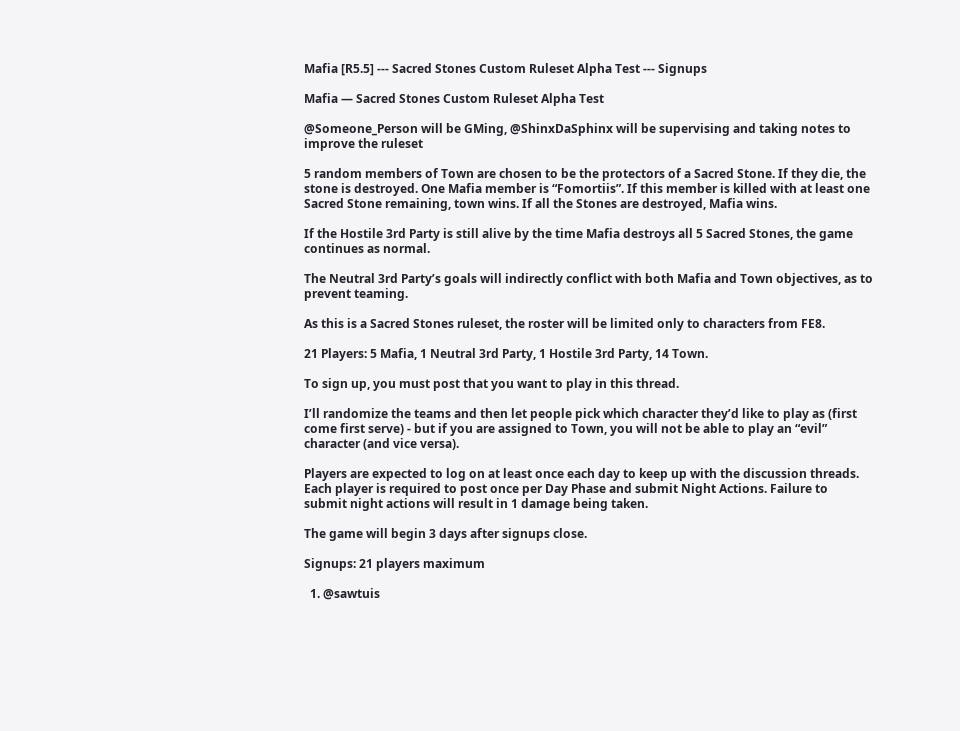Mafia [R5.5] --- Sacred Stones Custom Ruleset Alpha Test --- Signups

Mafia — Sacred Stones Custom Ruleset Alpha Test

@Someone_Person will be GMing, @ShinxDaSphinx will be supervising and taking notes to improve the ruleset

5 random members of Town are chosen to be the protectors of a Sacred Stone. If they die, the stone is destroyed. One Mafia member is “Fomortiis”. If this member is killed with at least one Sacred Stone remaining, town wins. If all the Stones are destroyed, Mafia wins.

If the Hostile 3rd Party is still alive by the time Mafia destroys all 5 Sacred Stones, the game continues as normal.

The Neutral 3rd Party’s goals will indirectly conflict with both Mafia and Town objectives, as to prevent teaming.

As this is a Sacred Stones ruleset, the roster will be limited only to characters from FE8.

21 Players: 5 Mafia, 1 Neutral 3rd Party, 1 Hostile 3rd Party, 14 Town.

To sign up, you must post that you want to play in this thread.

I’ll randomize the teams and then let people pick which character they’d like to play as (first come first serve) - but if you are assigned to Town, you will not be able to play an “evil” character (and vice versa).

Players are expected to log on at least once each day to keep up with the discussion threads. Each player is required to post once per Day Phase and submit Night Actions. Failure to submit night actions will result in 1 damage being taken.

The game will begin 3 days after signups close.

Signups: 21 players maximum

  1. @sawtuis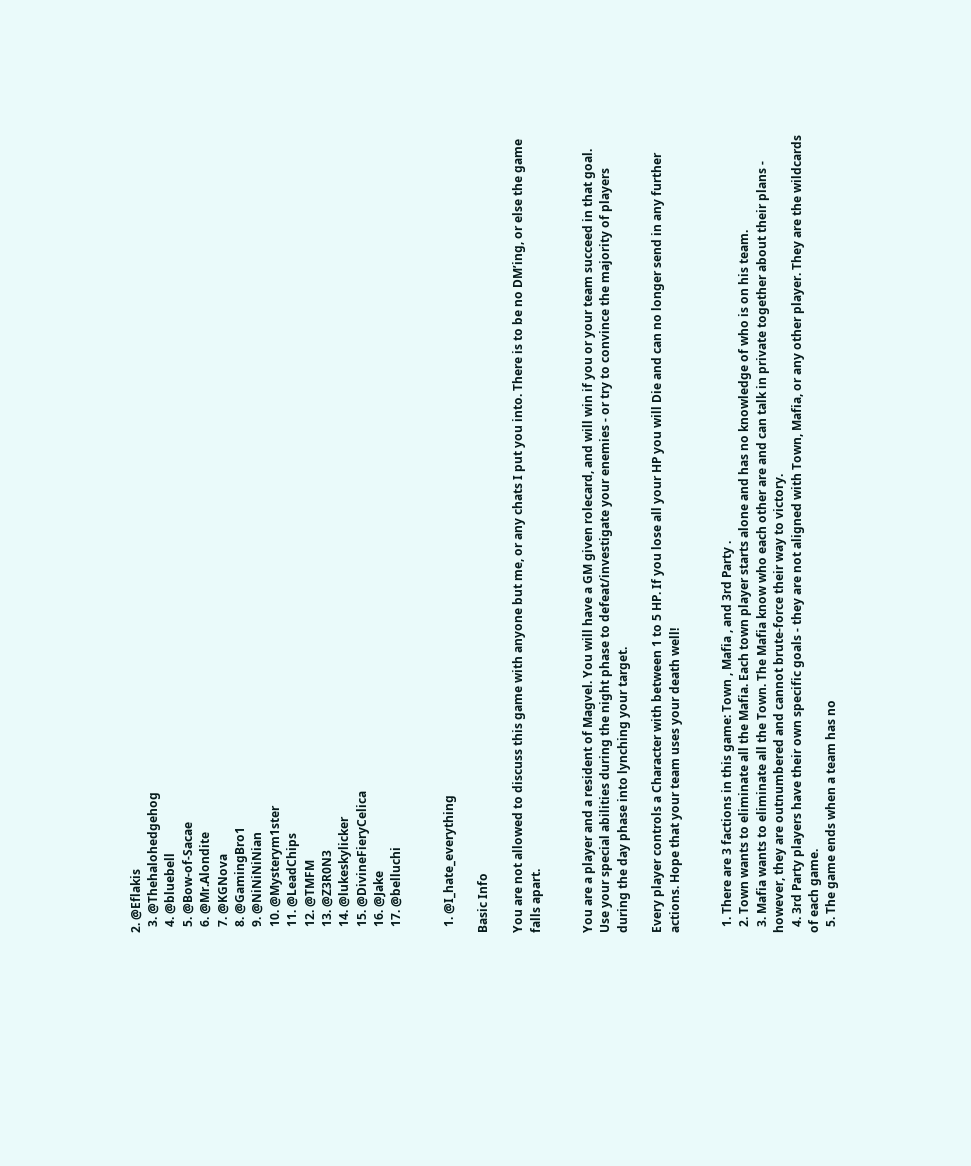2. @Eflakis
  3. @Thehalohedgehog
  4. @bluebell
  5. @Bow-of-Sacae
  6. @Mr.Alondite
  7. @KGNova
  8. @GamingBro1
  9. @NiNiNiNian
  10. @Mysterym1ster
  11. @LeadChips
  12. @TMFM
  13. @Z3R0N3
  14. @lukeskylicker
  15. @DivineFieryCelica
  16. @Jake
  17. @belluchi


  1. @I_hate_everything

Basic Info

You are not allowed to discuss this game with anyone but me, or any chats I put you into. There is to be no DM’ing, or else the game falls apart.


You are a player and a resident of Magvel. You will have a GM given rolecard, and will win if you or your team succeed in that goal. Use your special abilities during the night phase to defeat/investigate your enemies - or try to convince the majority of players during the day phase into lynching your target.

Every player controls a Character with between 1 to 5 HP. If you lose all your HP you will Die and can no longer send in any further actions. Hope that your team uses your death well!


  1. There are 3 factions in this game: Town , Mafia , and 3rd Party .
  2. Town wants to eliminate all the Mafia. Each town player starts alone and has no knowledge of who is on his team.
  3. Mafia wants to eliminate all the Town. The Mafia know who each other are and can talk in private together about their plans - however, they are outnumbered and cannot brute-force their way to victory.
  4. 3rd Party players have their own specific goals - they are not aligned with Town, Mafia, or any other player. They are the wildcards of each game.
  5. The game ends when a team has no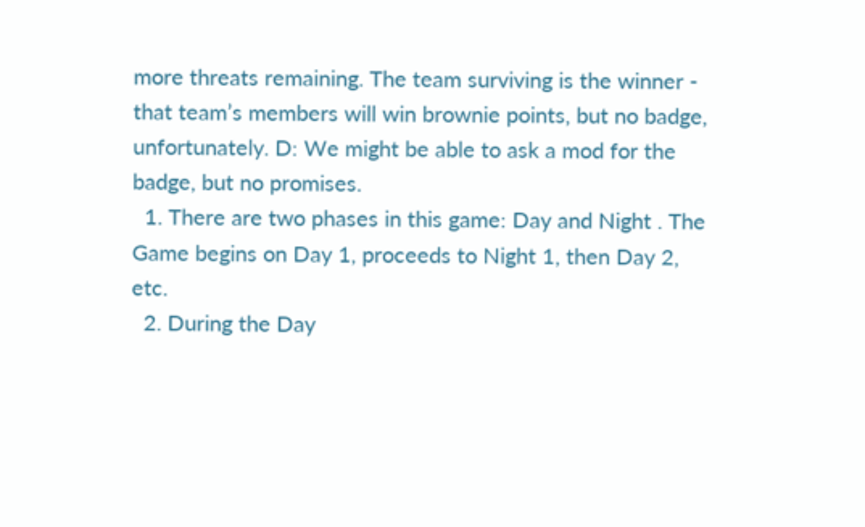more threats remaining. The team surviving is the winner - that team’s members will win brownie points, but no badge, unfortunately. D: We might be able to ask a mod for the badge, but no promises.
  1. There are two phases in this game: Day and Night . The Game begins on Day 1, proceeds to Night 1, then Day 2, etc.
  2. During the Day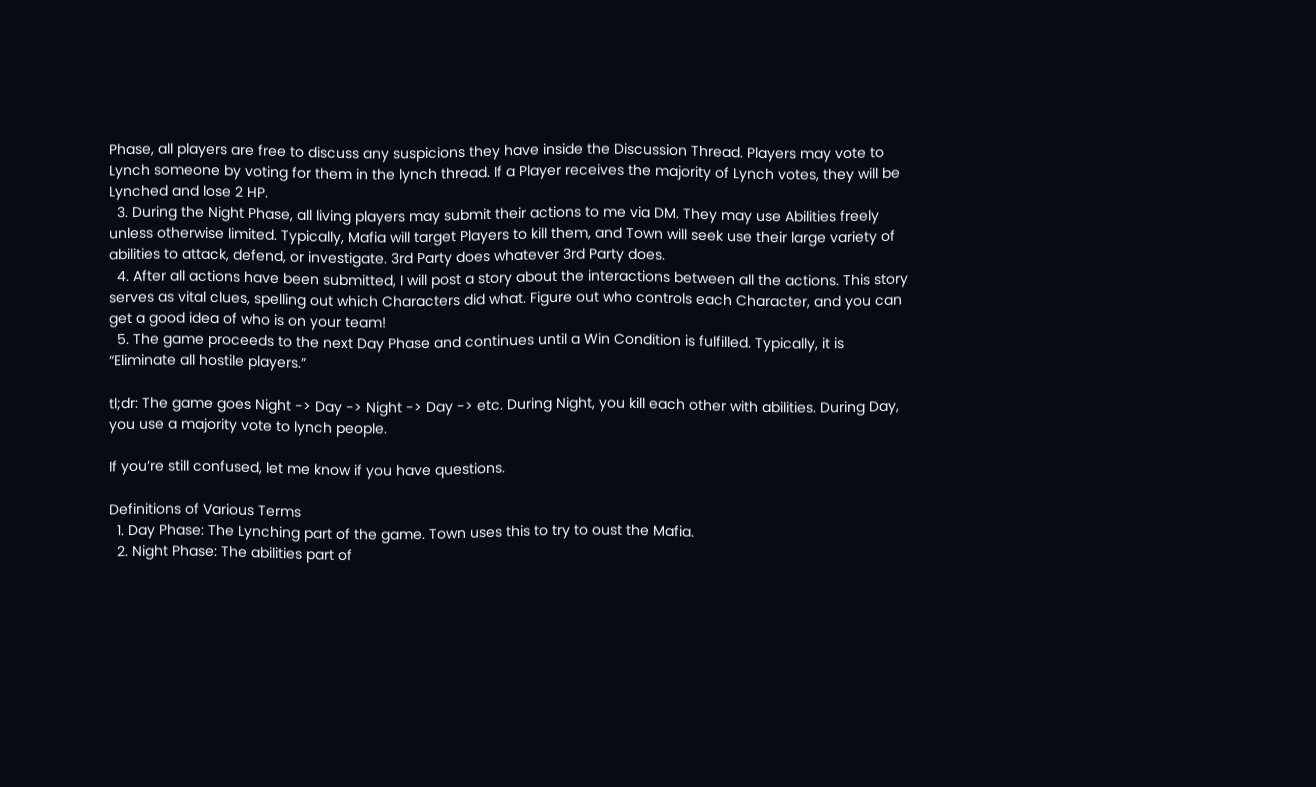Phase, all players are free to discuss any suspicions they have inside the Discussion Thread. Players may vote to Lynch someone by voting for them in the lynch thread. If a Player receives the majority of Lynch votes, they will be Lynched and lose 2 HP.
  3. During the Night Phase, all living players may submit their actions to me via DM. They may use Abilities freely unless otherwise limited. Typically, Mafia will target Players to kill them, and Town will seek use their large variety of abilities to attack, defend, or investigate. 3rd Party does whatever 3rd Party does.
  4. After all actions have been submitted, I will post a story about the interactions between all the actions. This story serves as vital clues, spelling out which Characters did what. Figure out who controls each Character, and you can get a good idea of who is on your team!
  5. The game proceeds to the next Day Phase and continues until a Win Condition is fulfilled. Typically, it is “Eliminate all hostile players.”

tl;dr: The game goes Night -> Day -> Night -> Day -> etc. During Night, you kill each other with abilities. During Day, you use a majority vote to lynch people.

If you’re still confused, let me know if you have questions.

Definitions of Various Terms
  1. Day Phase: The Lynching part of the game. Town uses this to try to oust the Mafia.
  2. Night Phase: The abilities part of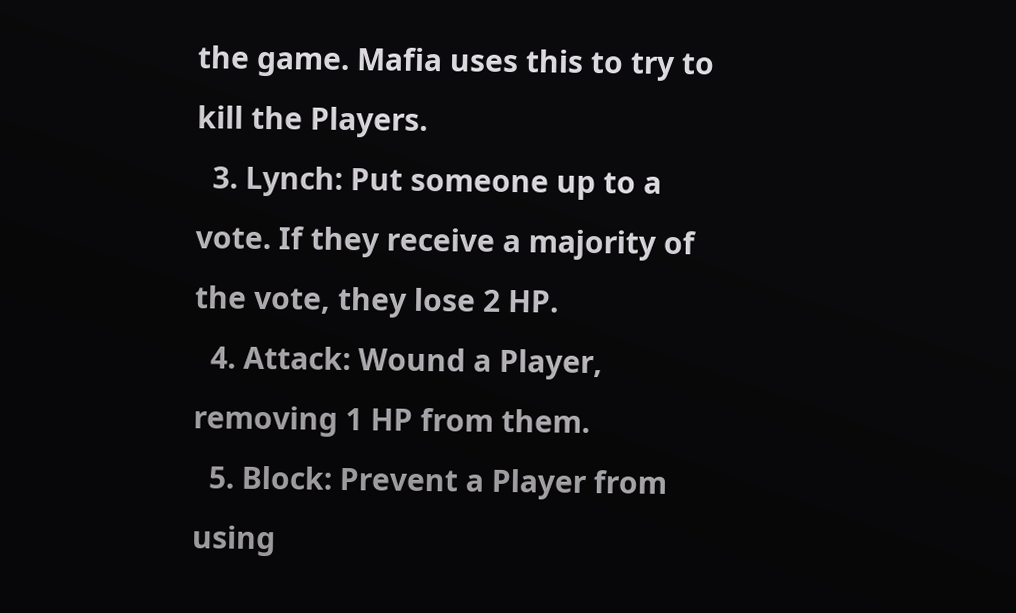the game. Mafia uses this to try to kill the Players.
  3. Lynch: Put someone up to a vote. If they receive a majority of the vote, they lose 2 HP.
  4. Attack: Wound a Player, removing 1 HP from them.
  5. Block: Prevent a Player from using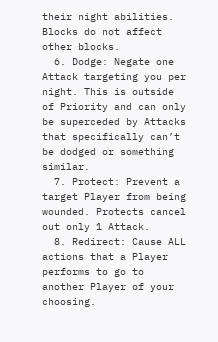their night abilities. Blocks do not affect other blocks.
  6. Dodge: Negate one Attack targeting you per night. This is outside of Priority and can only be superceded by Attacks that specifically can’t be dodged or something similar.
  7. Protect: Prevent a target Player from being wounded. Protects cancel out only 1 Attack.
  8. Redirect: Cause ALL actions that a Player performs to go to another Player of your choosing.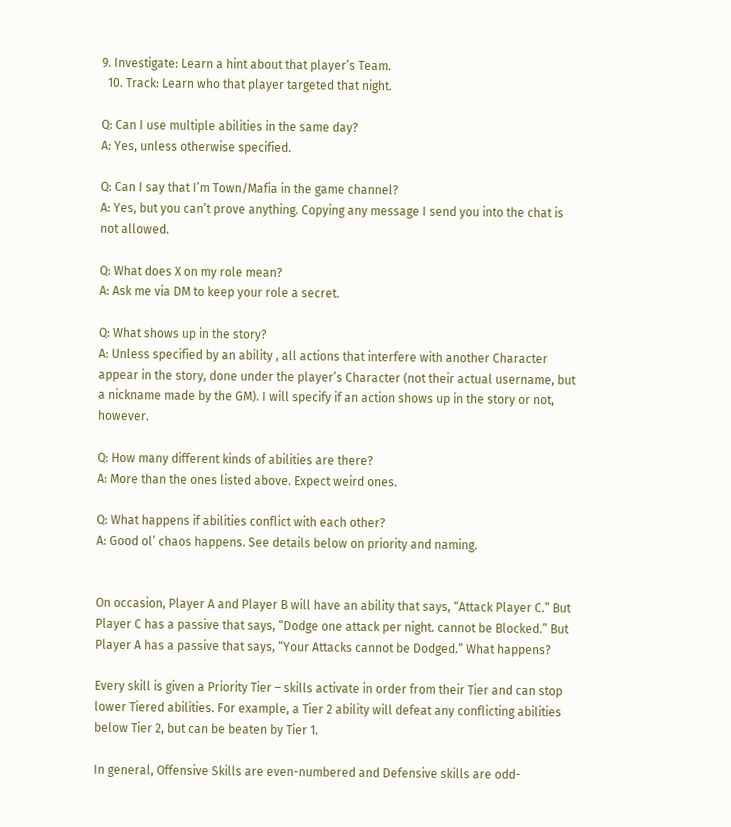9. Investigate: Learn a hint about that player’s Team.
  10. Track: Learn who that player targeted that night.

Q: Can I use multiple abilities in the same day?
A: Yes, unless otherwise specified.

Q: Can I say that I’m Town/Mafia in the game channel?
A: Yes, but you can’t prove anything. Copying any message I send you into the chat is not allowed.

Q: What does X on my role mean?
A: Ask me via DM to keep your role a secret.

Q: What shows up in the story?
A: Unless specified by an ability , all actions that interfere with another Character appear in the story, done under the player’s Character (not their actual username, but a nickname made by the GM). I will specify if an action shows up in the story or not, however.

Q: How many different kinds of abilities are there?
A: More than the ones listed above. Expect weird ones.

Q: What happens if abilities conflict with each other?
A: Good ol’ chaos happens. See details below on priority and naming.


On occasion, Player A and Player B will have an ability that says, “Attack Player C.” But Player C has a passive that says, “Dodge one attack per night. cannot be Blocked.” But Player A has a passive that says, “Your Attacks cannot be Dodged.” What happens?

Every skill is given a Priority Tier – skills activate in order from their Tier and can stop lower Tiered abilities. For example, a Tier 2 ability will defeat any conflicting abilities below Tier 2, but can be beaten by Tier 1.

In general, Offensive Skills are even-numbered and Defensive skills are odd-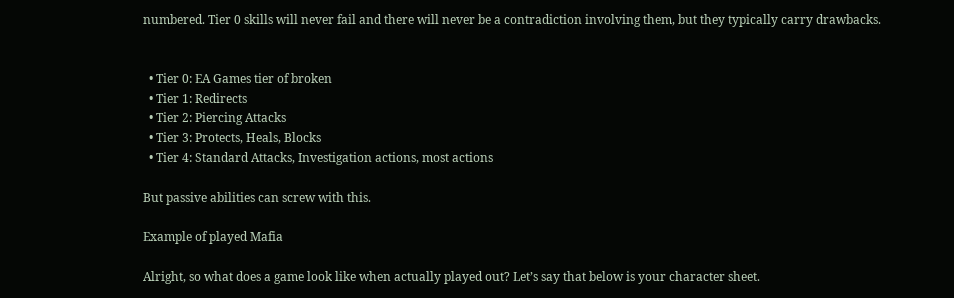numbered. Tier 0 skills will never fail and there will never be a contradiction involving them, but they typically carry drawbacks.


  • Tier 0: EA Games tier of broken
  • Tier 1: Redirects
  • Tier 2: Piercing Attacks
  • Tier 3: Protects, Heals, Blocks
  • Tier 4: Standard Attacks, Investigation actions, most actions

But passive abilities can screw with this.

Example of played Mafia

Alright, so what does a game look like when actually played out? Let’s say that below is your character sheet.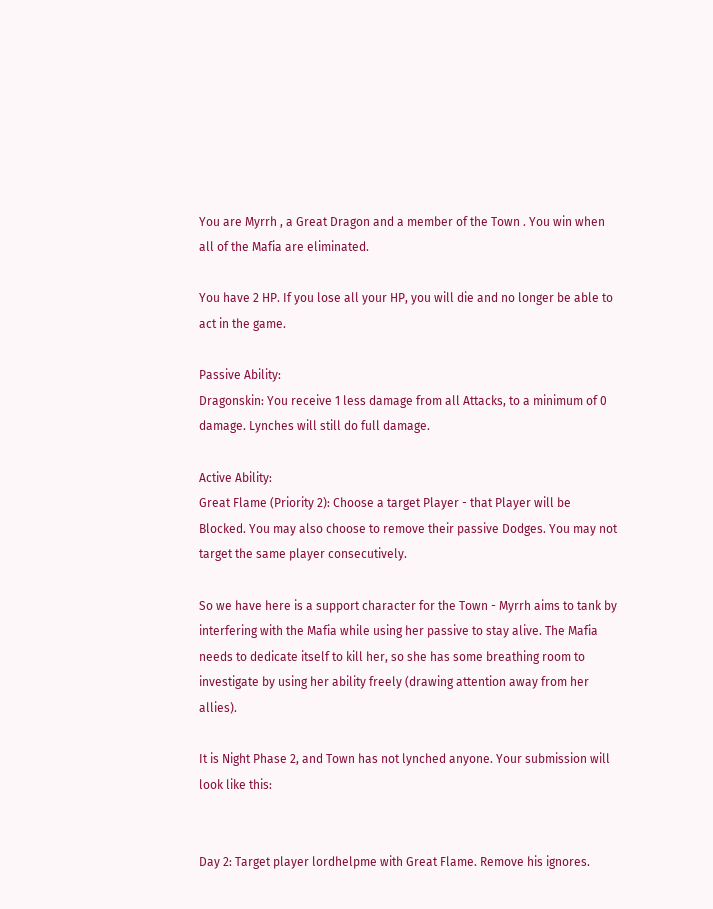You are Myrrh , a Great Dragon and a member of the Town . You win when all of the Mafia are eliminated.

You have 2 HP. If you lose all your HP, you will die and no longer be able to act in the game.

Passive Ability:
Dragonskin: You receive 1 less damage from all Attacks, to a minimum of 0 damage. Lynches will still do full damage.

Active Ability:
Great Flame (Priority 2): Choose a target Player - that Player will be Blocked. You may also choose to remove their passive Dodges. You may not target the same player consecutively.

So we have here is a support character for the Town - Myrrh aims to tank by interfering with the Mafia while using her passive to stay alive. The Mafia needs to dedicate itself to kill her, so she has some breathing room to investigate by using her ability freely (drawing attention away from her allies).

It is Night Phase 2, and Town has not lynched anyone. Your submission will look like this:


Day 2: Target player lordhelpme with Great Flame. Remove his ignores.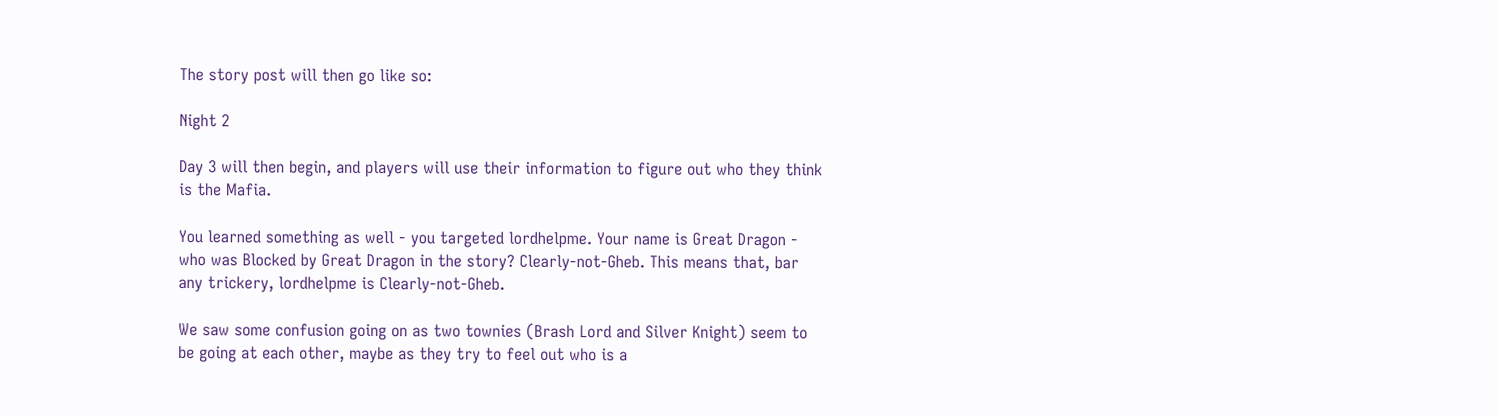The story post will then go like so:

Night 2

Day 3 will then begin, and players will use their information to figure out who they think is the Mafia.

You learned something as well - you targeted lordhelpme. Your name is Great Dragon - who was Blocked by Great Dragon in the story? Clearly-not-Gheb. This means that, bar any trickery, lordhelpme is Clearly-not-Gheb.

We saw some confusion going on as two townies (Brash Lord and Silver Knight) seem to be going at each other, maybe as they try to feel out who is a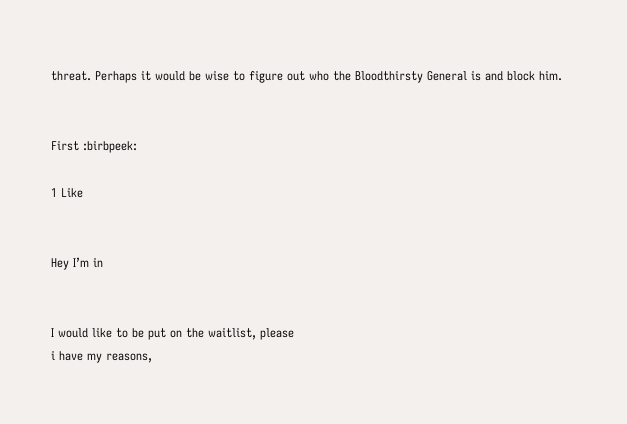threat. Perhaps it would be wise to figure out who the Bloodthirsty General is and block him.


First :birbpeek:

1 Like


Hey I’m in


I would like to be put on the waitlist, please
i have my reasons,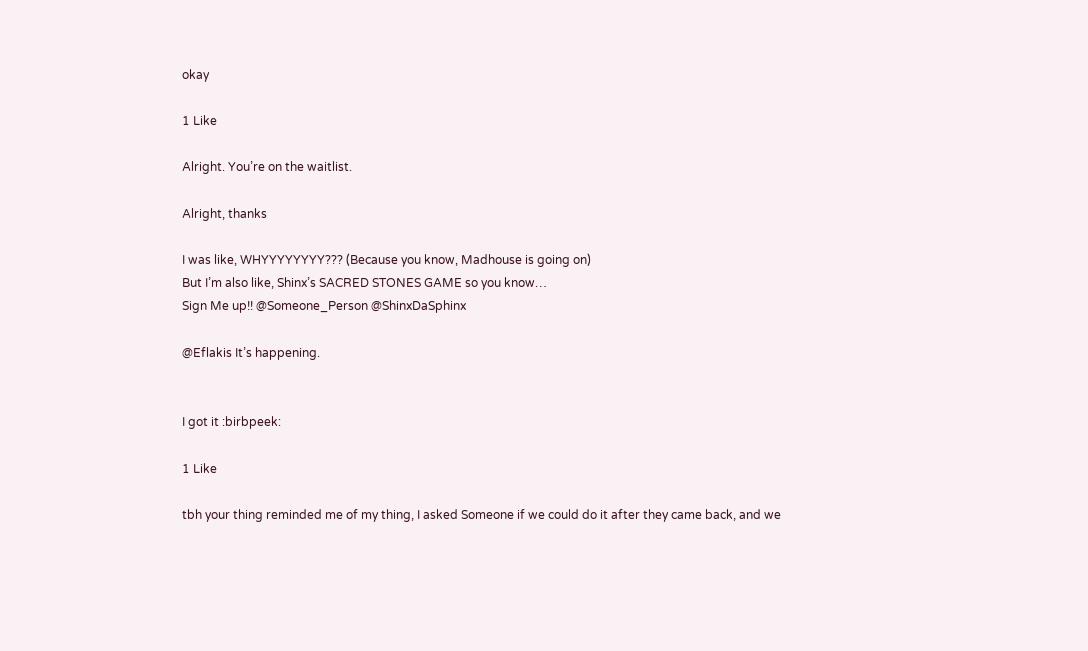okay

1 Like

Alright. You’re on the waitlist.

Alright, thanks

I was like, WHYYYYYYYY??? (Because you know, Madhouse is going on)
But I’m also like, Shinx’s SACRED STONES GAME so you know…
Sign Me up!! @Someone_Person @ShinxDaSphinx

@Eflakis It’s happening.


I got it :birbpeek:

1 Like

tbh your thing reminded me of my thing, I asked Someone if we could do it after they came back, and we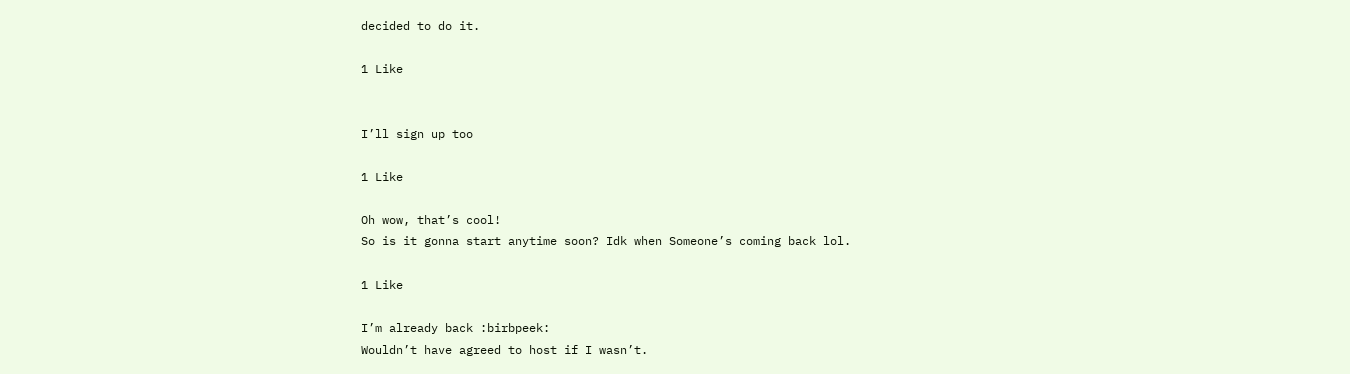decided to do it.

1 Like


I’ll sign up too

1 Like

Oh wow, that’s cool!
So is it gonna start anytime soon? Idk when Someone’s coming back lol.

1 Like

I’m already back :birbpeek:
Wouldn’t have agreed to host if I wasn’t.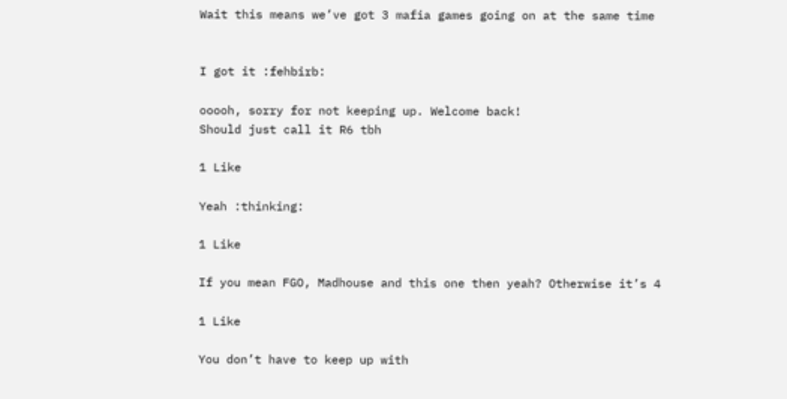Wait this means we’ve got 3 mafia games going on at the same time


I got it :fehbirb:

ooooh, sorry for not keeping up. Welcome back!
Should just call it R6 tbh

1 Like

Yeah :thinking:

1 Like

If you mean FGO, Madhouse and this one then yeah? Otherwise it’s 4

1 Like

You don’t have to keep up with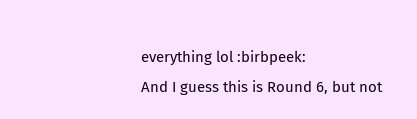everything lol :birbpeek:
And I guess this is Round 6, but not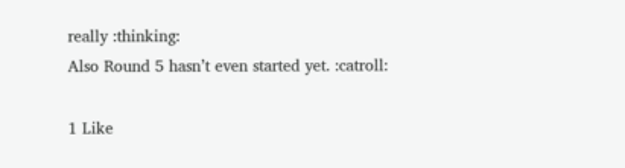really :thinking:
Also Round 5 hasn’t even started yet. :catroll:

1 Like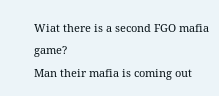Wiat there is a second FGO mafia game?
Man their mafia is coming out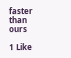faster than ours

1 Like